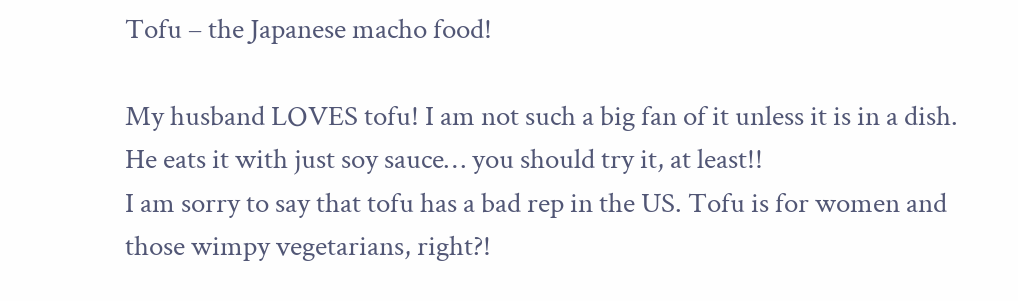Tofu – the Japanese macho food!

My husband LOVES tofu! I am not such a big fan of it unless it is in a dish. He eats it with just soy sauce… you should try it, at least!!
I am sorry to say that tofu has a bad rep in the US. Tofu is for women and those wimpy vegetarians, right?!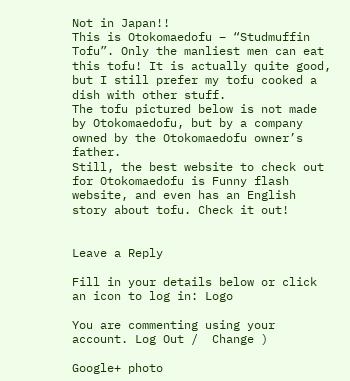Not in Japan!!
This is Otokomaedofu – “Studmuffin Tofu”. Only the manliest men can eat this tofu! It is actually quite good, but I still prefer my tofu cooked a dish with other stuff.
The tofu pictured below is not made by Otokomaedofu, but by a company owned by the Otokomaedofu owner’s father.
Still, the best website to check out for Otokomaedofu is Funny flash website, and even has an English story about tofu. Check it out!


Leave a Reply

Fill in your details below or click an icon to log in: Logo

You are commenting using your account. Log Out /  Change )

Google+ photo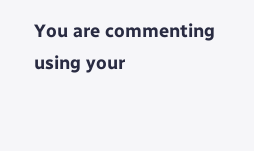You are commenting using your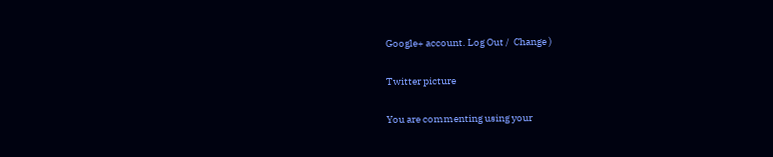Google+ account. Log Out /  Change )

Twitter picture

You are commenting using your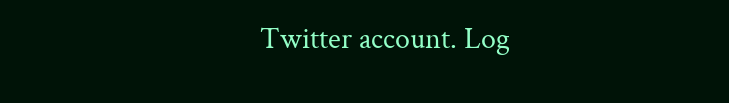Twitter account. Log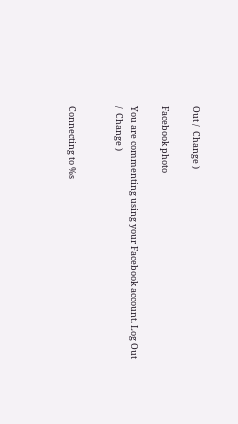Out /  Change )

Facebook photo

You are commenting using your Facebook account. Log Out /  Change )


Connecting to %s